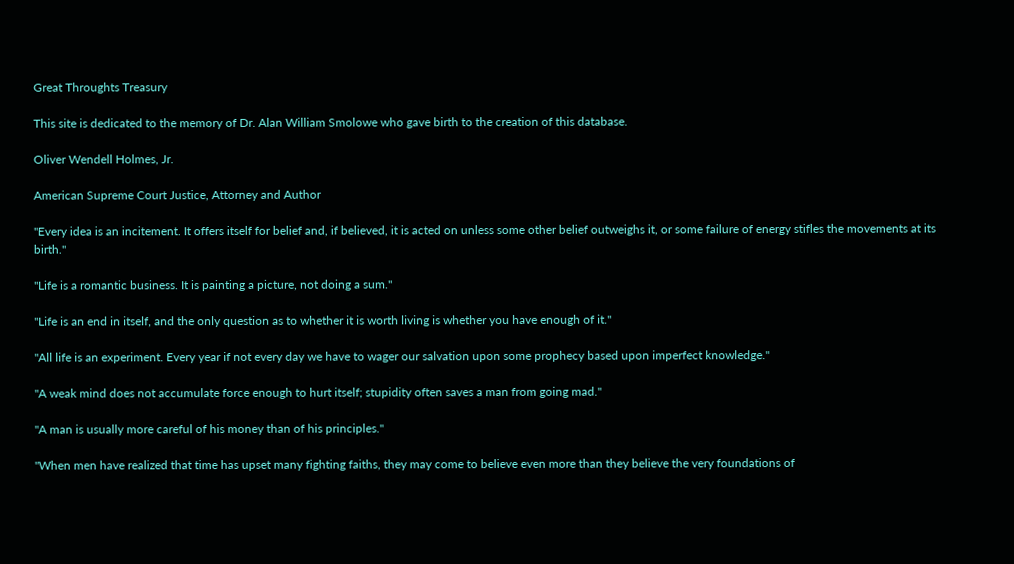Great Throughts Treasury

This site is dedicated to the memory of Dr. Alan William Smolowe who gave birth to the creation of this database.

Oliver Wendell Holmes, Jr.

American Supreme Court Justice, Attorney and Author

"Every idea is an incitement. It offers itself for belief and, if believed, it is acted on unless some other belief outweighs it, or some failure of energy stifles the movements at its birth."

"Life is a romantic business. It is painting a picture, not doing a sum."

"Life is an end in itself, and the only question as to whether it is worth living is whether you have enough of it."

"All life is an experiment. Every year if not every day we have to wager our salvation upon some prophecy based upon imperfect knowledge."

"A weak mind does not accumulate force enough to hurt itself; stupidity often saves a man from going mad."

"A man is usually more careful of his money than of his principles."

"When men have realized that time has upset many fighting faiths, they may come to believe even more than they believe the very foundations of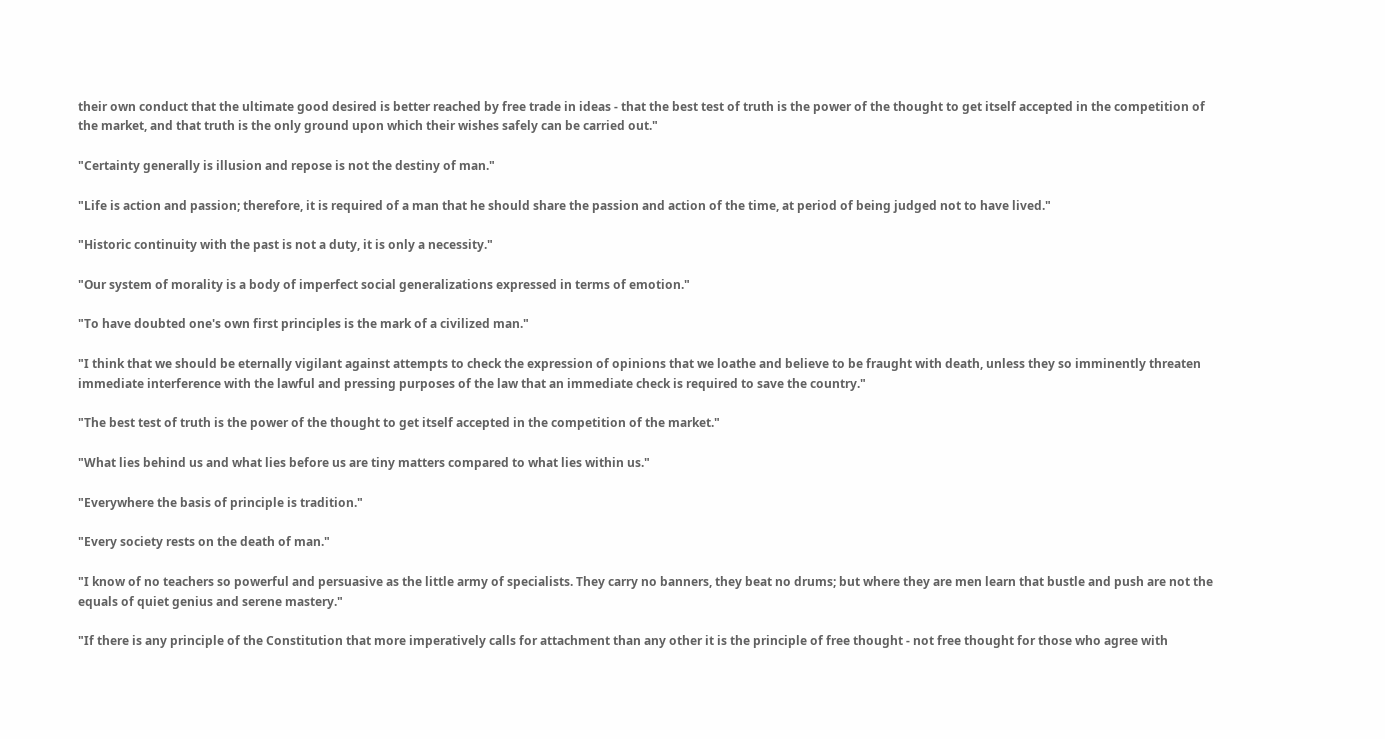their own conduct that the ultimate good desired is better reached by free trade in ideas - that the best test of truth is the power of the thought to get itself accepted in the competition of the market, and that truth is the only ground upon which their wishes safely can be carried out."

"Certainty generally is illusion and repose is not the destiny of man."

"Life is action and passion; therefore, it is required of a man that he should share the passion and action of the time, at period of being judged not to have lived."

"Historic continuity with the past is not a duty, it is only a necessity."

"Our system of morality is a body of imperfect social generalizations expressed in terms of emotion."

"To have doubted one's own first principles is the mark of a civilized man."

"I think that we should be eternally vigilant against attempts to check the expression of opinions that we loathe and believe to be fraught with death, unless they so imminently threaten immediate interference with the lawful and pressing purposes of the law that an immediate check is required to save the country."

"The best test of truth is the power of the thought to get itself accepted in the competition of the market."

"What lies behind us and what lies before us are tiny matters compared to what lies within us."

"Everywhere the basis of principle is tradition."

"Every society rests on the death of man."

"I know of no teachers so powerful and persuasive as the little army of specialists. They carry no banners, they beat no drums; but where they are men learn that bustle and push are not the equals of quiet genius and serene mastery."

"If there is any principle of the Constitution that more imperatively calls for attachment than any other it is the principle of free thought - not free thought for those who agree with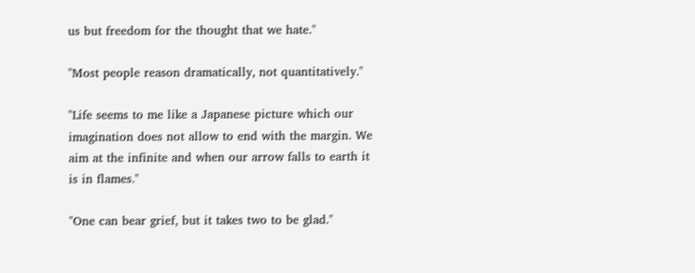us but freedom for the thought that we hate."

"Most people reason dramatically, not quantitatively."

"Life seems to me like a Japanese picture which our imagination does not allow to end with the margin. We aim at the infinite and when our arrow falls to earth it is in flames."

"One can bear grief, but it takes two to be glad."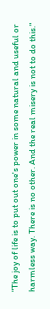"The joy of life is to put out one's power in some natural and useful or harmless way. There is no other. And the real misery is not to do this."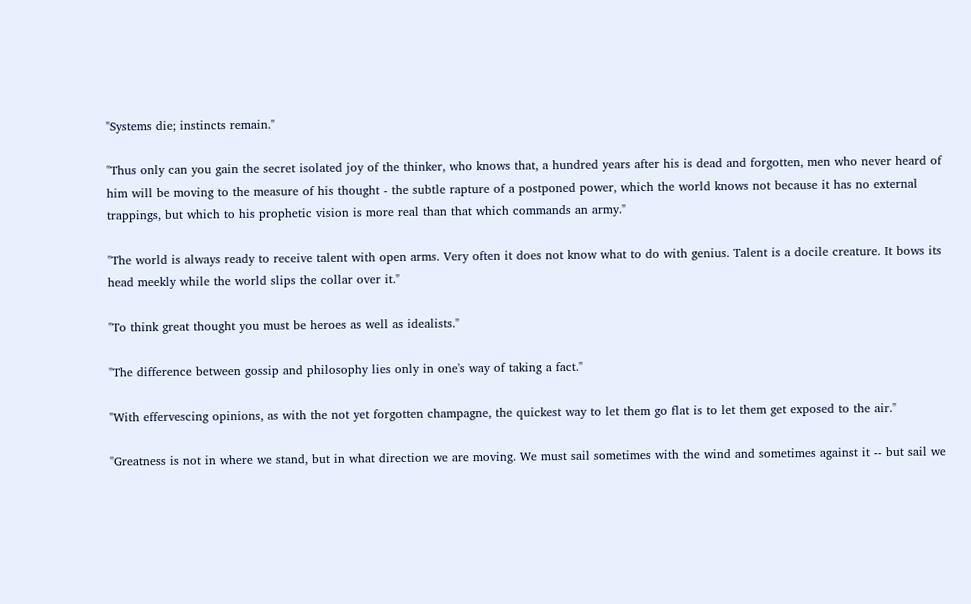"Systems die; instincts remain."

"Thus only can you gain the secret isolated joy of the thinker, who knows that, a hundred years after his is dead and forgotten, men who never heard of him will be moving to the measure of his thought - the subtle rapture of a postponed power, which the world knows not because it has no external trappings, but which to his prophetic vision is more real than that which commands an army."

"The world is always ready to receive talent with open arms. Very often it does not know what to do with genius. Talent is a docile creature. It bows its head meekly while the world slips the collar over it."

"To think great thought you must be heroes as well as idealists."

"The difference between gossip and philosophy lies only in one's way of taking a fact."

"With effervescing opinions, as with the not yet forgotten champagne, the quickest way to let them go flat is to let them get exposed to the air."

"Greatness is not in where we stand, but in what direction we are moving. We must sail sometimes with the wind and sometimes against it -- but sail we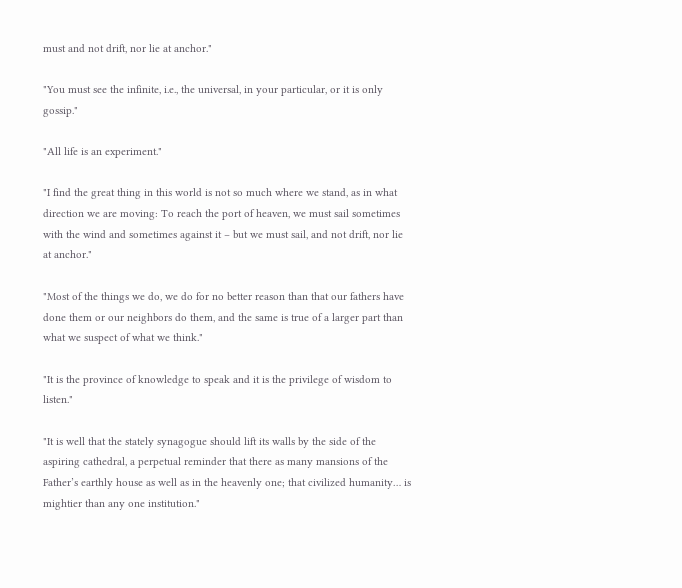must and not drift, nor lie at anchor."

"You must see the infinite, i.e., the universal, in your particular, or it is only gossip."

"All life is an experiment."

"I find the great thing in this world is not so much where we stand, as in what direction we are moving: To reach the port of heaven, we must sail sometimes with the wind and sometimes against it – but we must sail, and not drift, nor lie at anchor."

"Most of the things we do, we do for no better reason than that our fathers have done them or our neighbors do them, and the same is true of a larger part than what we suspect of what we think."

"It is the province of knowledge to speak and it is the privilege of wisdom to listen."

"It is well that the stately synagogue should lift its walls by the side of the aspiring cathedral, a perpetual reminder that there as many mansions of the Father’s earthly house as well as in the heavenly one; that civilized humanity… is mightier than any one institution."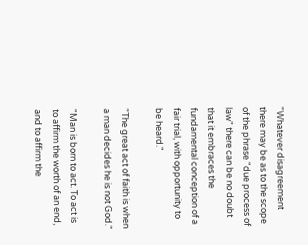"Whatever disagreement there may be as to the scope of the phrase "due process of law" there can be no doubt that it embraces the fundamental conception of a fair trial, with opportunity to be heard."

"The great act of faith is when a man decides he is not God."

"Man is born to act. To act is to affirm the worth of an end, and to affirm the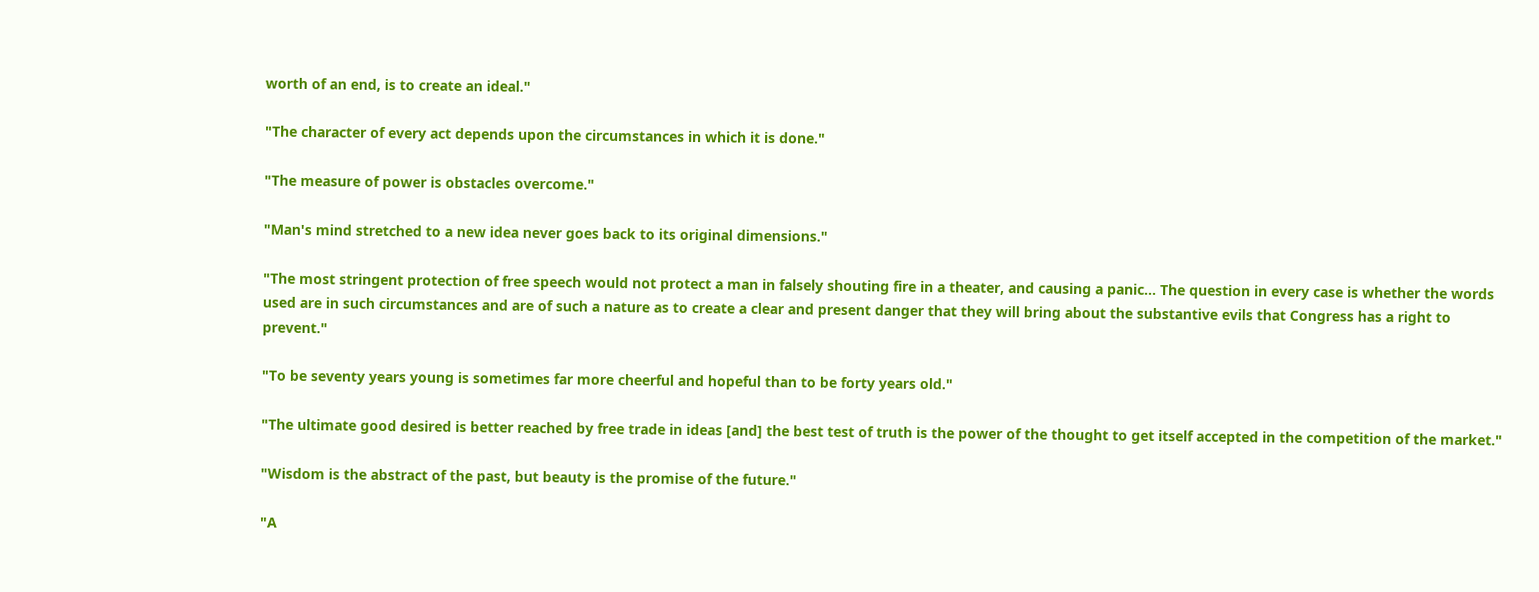worth of an end, is to create an ideal."

"The character of every act depends upon the circumstances in which it is done."

"The measure of power is obstacles overcome."

"Man's mind stretched to a new idea never goes back to its original dimensions."

"The most stringent protection of free speech would not protect a man in falsely shouting fire in a theater, and causing a panic… The question in every case is whether the words used are in such circumstances and are of such a nature as to create a clear and present danger that they will bring about the substantive evils that Congress has a right to prevent."

"To be seventy years young is sometimes far more cheerful and hopeful than to be forty years old."

"The ultimate good desired is better reached by free trade in ideas [and] the best test of truth is the power of the thought to get itself accepted in the competition of the market."

"Wisdom is the abstract of the past, but beauty is the promise of the future."

"A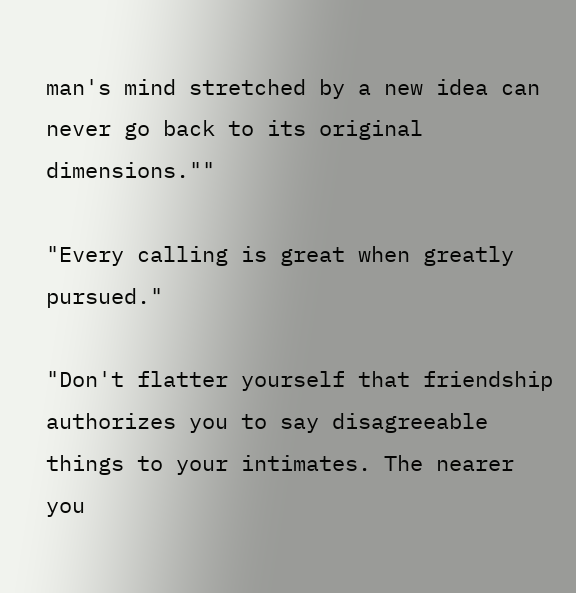man's mind stretched by a new idea can never go back to its original dimensions.""

"Every calling is great when greatly pursued."

"Don't flatter yourself that friendship authorizes you to say disagreeable things to your intimates. The nearer you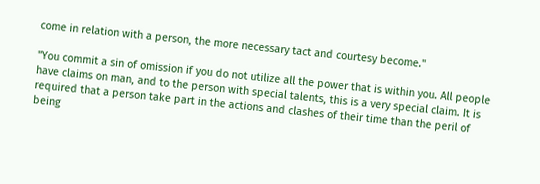come in relation with a person, the more necessary tact and courtesy become."

"You commit a sin of omission if you do not utilize all the power that is within you. All people have claims on man, and to the person with special talents, this is a very special claim. It is required that a person take part in the actions and clashes of their time than the peril of being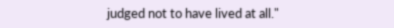judged not to have lived at all."